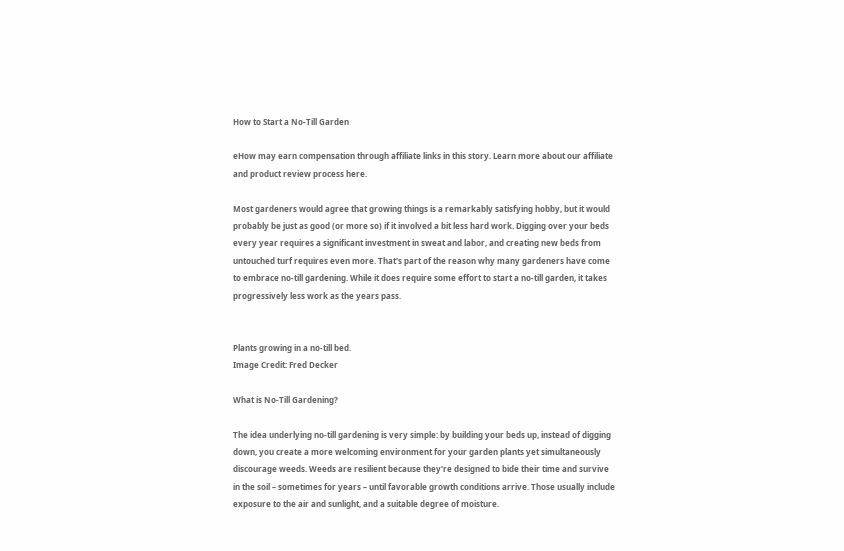How to Start a No-Till Garden

eHow may earn compensation through affiliate links in this story. Learn more about our affiliate and product review process here.

Most gardeners would agree that growing things is a remarkably satisfying hobby, but it would probably be just as good (or more so) if it involved a bit less hard work. Digging over your beds every year requires a significant investment in sweat and labor, and creating new beds from untouched turf requires even more. That's part of the reason why many gardeners have come to embrace no-till gardening. While it does require some effort to start a no-till garden, it takes progressively less work as the years pass.


Plants growing in a no-till bed.
Image Credit: Fred Decker

What is No-Till Gardening?

The idea underlying no-till gardening is very simple: by building your beds up, instead of digging down, you create a more welcoming environment for your garden plants yet simultaneously discourage weeds. Weeds are resilient because they're designed to bide their time and survive in the soil – sometimes for years – until favorable growth conditions arrive. Those usually include exposure to the air and sunlight, and a suitable degree of moisture.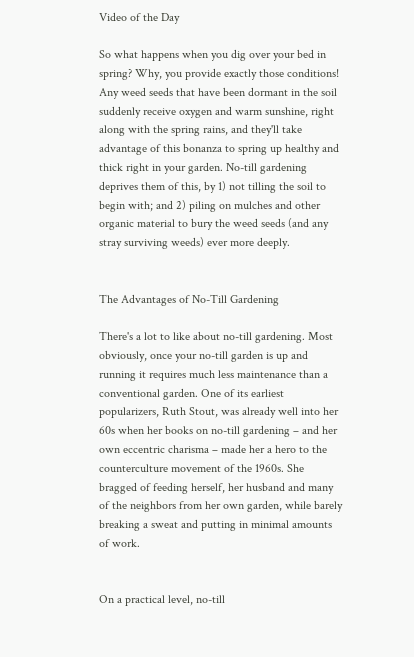Video of the Day

So what happens when you dig over your bed in spring? Why, you provide exactly those conditions! Any weed seeds that have been dormant in the soil suddenly receive oxygen and warm sunshine, right along with the spring rains, and they'll take advantage of this bonanza to spring up healthy and thick right in your garden. No-till gardening deprives them of this, by 1) not tilling the soil to begin with; and 2) piling on mulches and other organic material to bury the weed seeds (and any stray surviving weeds) ever more deeply.


The Advantages of No-Till Gardening

There's a lot to like about no-till gardening. Most obviously, once your no-till garden is up and running it requires much less maintenance than a conventional garden. One of its earliest popularizers, Ruth Stout, was already well into her 60s when her books on no-till gardening – and her own eccentric charisma – made her a hero to the counterculture movement of the 1960s. She bragged of feeding herself, her husband and many of the neighbors from her own garden, while barely breaking a sweat and putting in minimal amounts of work.


On a practical level, no-till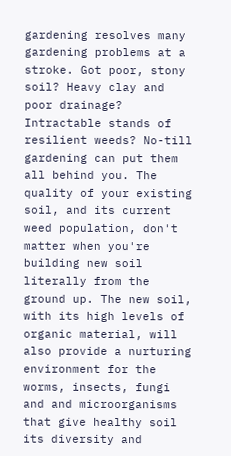gardening resolves many gardening problems at a stroke. Got poor, stony soil? Heavy clay and poor drainage? Intractable stands of resilient weeds? No-till gardening can put them all behind you. The quality of your existing soil, and its current weed population, don't matter when you're building new soil literally from the ground up. The new soil, with its high levels of organic material, will also provide a nurturing environment for the worms, insects, fungi and and microorganisms that give healthy soil its diversity and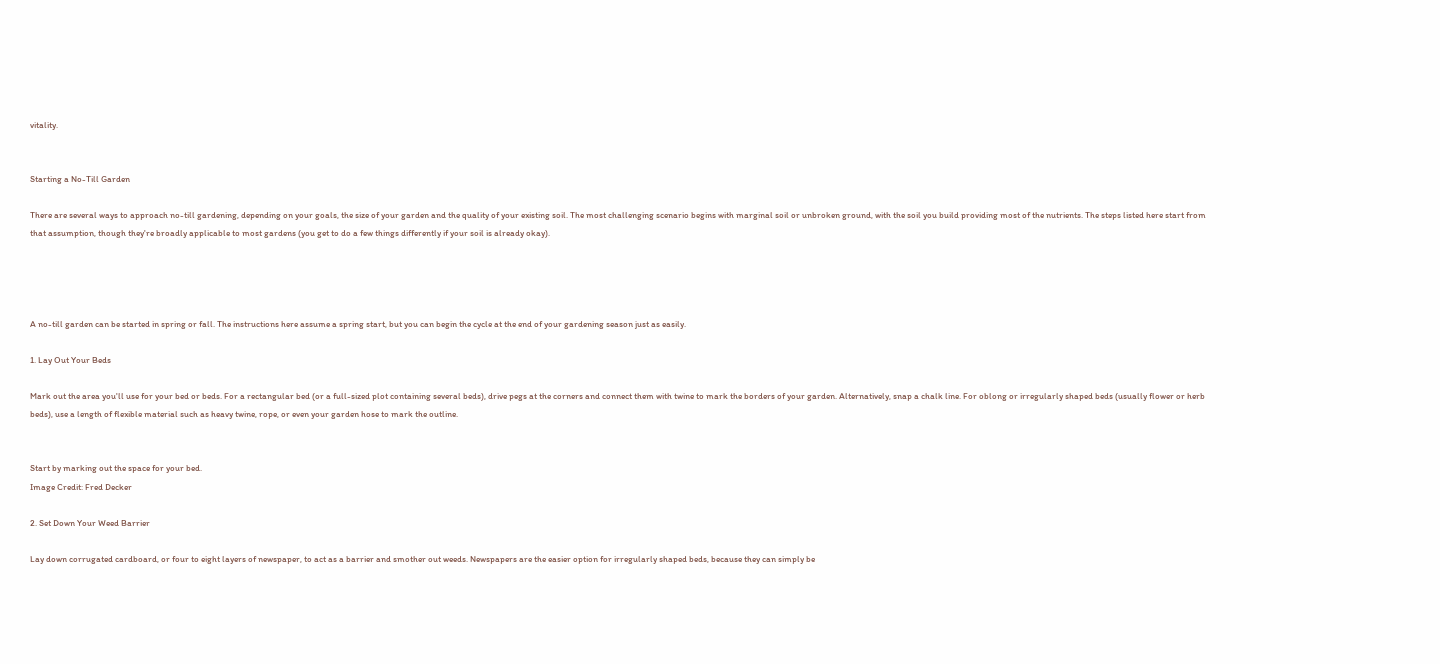vitality.


Starting a No-Till Garden

There are several ways to approach no-till gardening, depending on your goals, the size of your garden and the quality of your existing soil. The most challenging scenario begins with marginal soil or unbroken ground, with the soil you build providing most of the nutrients. The steps listed here start from that assumption, though they're broadly applicable to most gardens (you get to do a few things differently if your soil is already okay).




A no-till garden can be started in spring or fall. The instructions here assume a spring start, but you can begin the cycle at the end of your gardening season just as easily.

1. Lay Out Your Beds

Mark out the area you'll use for your bed or beds. For a rectangular bed (or a full-sized plot containing several beds), drive pegs at the corners and connect them with twine to mark the borders of your garden. Alternatively, snap a chalk line. For oblong or irregularly shaped beds (usually flower or herb beds), use a length of flexible material such as heavy twine, rope, or even your garden hose to mark the outline.


Start by marking out the space for your bed.
Image Credit: Fred Decker

2. Set Down Your Weed Barrier

Lay down corrugated cardboard, or four to eight layers of newspaper, to act as a barrier and smother out weeds. Newspapers are the easier option for irregularly shaped beds, because they can simply be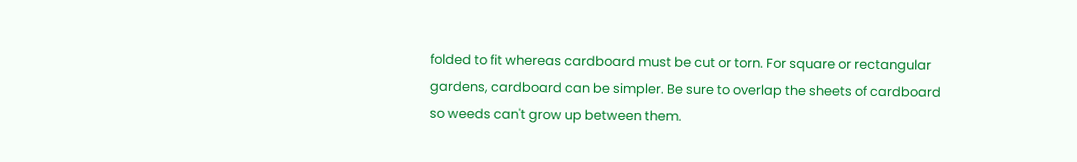folded to fit whereas cardboard must be cut or torn. For square or rectangular gardens, cardboard can be simpler. Be sure to overlap the sheets of cardboard so weeds can't grow up between them.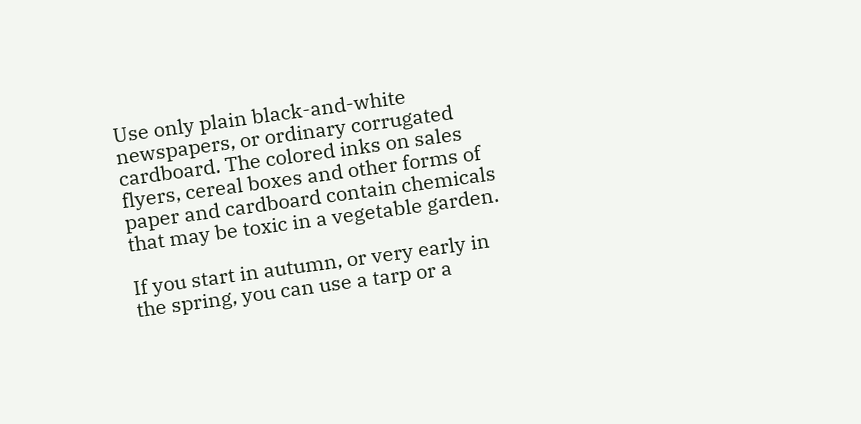Use only plain black-and-white newspapers, or ordinary corrugated cardboard. The colored inks on sales flyers, cereal boxes and other forms of paper and cardboard contain chemicals that may be toxic in a vegetable garden.

If you start in autumn, or very early in the spring, you can use a tarp or a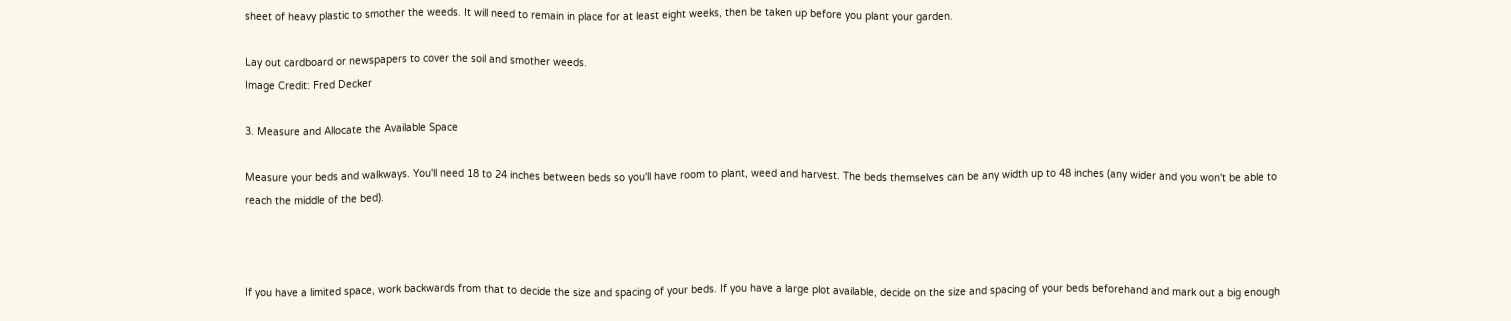sheet of heavy plastic to smother the weeds. It will need to remain in place for at least eight weeks, then be taken up before you plant your garden.

Lay out cardboard or newspapers to cover the soil and smother weeds.
Image Credit: Fred Decker

3. Measure and Allocate the Available Space

Measure your beds and walkways. You'll need 18 to 24 inches between beds so you'll have room to plant, weed and harvest. The beds themselves can be any width up to 48 inches (any wider and you won't be able to reach the middle of the bed).



If you have a limited space, work backwards from that to decide the size and spacing of your beds. If you have a large plot available, decide on the size and spacing of your beds beforehand and mark out a big enough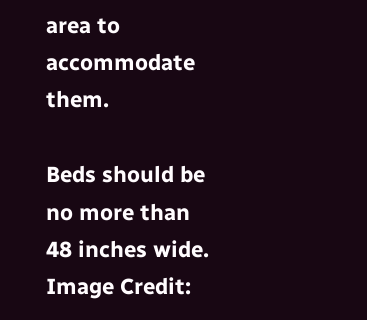area to accommodate them.

Beds should be no more than 48 inches wide.
Image Credit: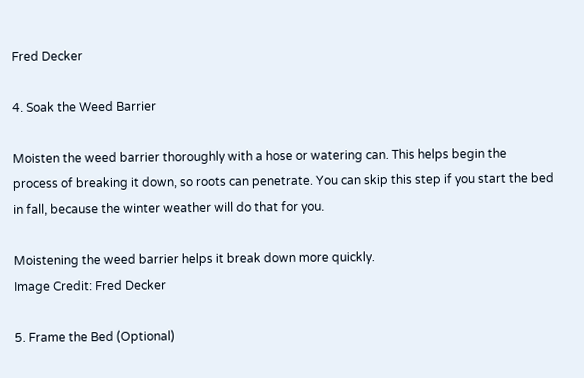Fred Decker

4. Soak the Weed Barrier

Moisten the weed barrier thoroughly with a hose or watering can. This helps begin the process of breaking it down, so roots can penetrate. You can skip this step if you start the bed in fall, because the winter weather will do that for you.

Moistening the weed barrier helps it break down more quickly.
Image Credit: Fred Decker

5. Frame the Bed (Optional)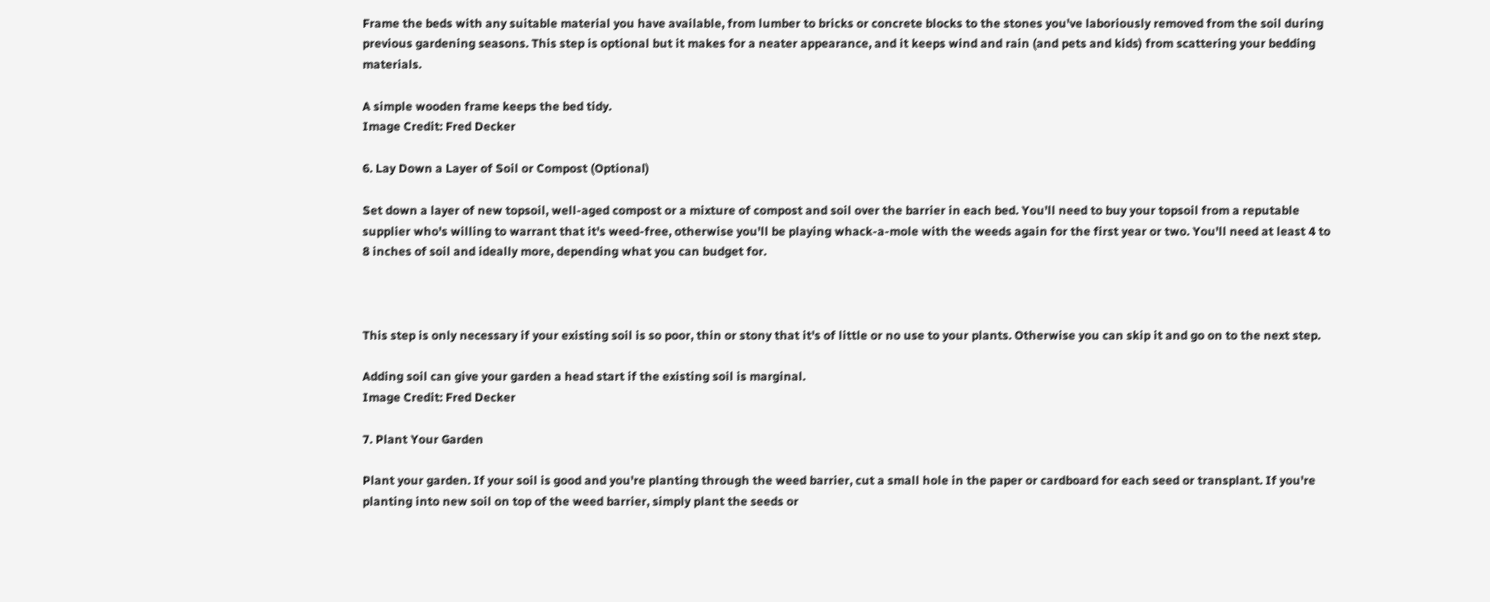Frame the beds with any suitable material you have available, from lumber to bricks or concrete blocks to the stones you've laboriously removed from the soil during previous gardening seasons. This step is optional but it makes for a neater appearance, and it keeps wind and rain (and pets and kids) from scattering your bedding materials.

A simple wooden frame keeps the bed tidy.
Image Credit: Fred Decker

6. Lay Down a Layer of Soil or Compost (Optional)

Set down a layer of new topsoil, well-aged compost or a mixture of compost and soil over the barrier in each bed. You'll need to buy your topsoil from a reputable supplier who's willing to warrant that it's weed-free, otherwise you'll be playing whack-a-mole with the weeds again for the first year or two. You'll need at least 4 to 8 inches of soil and ideally more, depending what you can budget for.



This step is only necessary if your existing soil is so poor, thin or stony that it's of little or no use to your plants. Otherwise you can skip it and go on to the next step.

Adding soil can give your garden a head start if the existing soil is marginal.
Image Credit: Fred Decker

7. Plant Your Garden

Plant your garden. If your soil is good and you're planting through the weed barrier, cut a small hole in the paper or cardboard for each seed or transplant. If you're planting into new soil on top of the weed barrier, simply plant the seeds or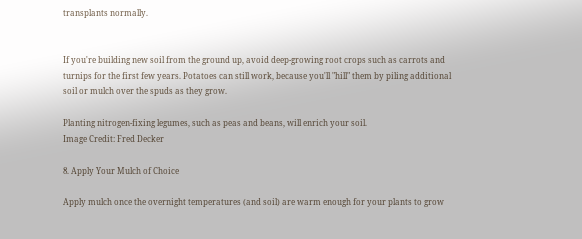transplants normally.


If you're building new soil from the ground up, avoid deep-growing root crops such as carrots and turnips for the first few years. Potatoes can still work, because you'll "hill" them by piling additional soil or mulch over the spuds as they grow.

Planting nitrogen-fixing legumes, such as peas and beans, will enrich your soil.
Image Credit: Fred Decker

8. Apply Your Mulch of Choice

Apply mulch once the overnight temperatures (and soil) are warm enough for your plants to grow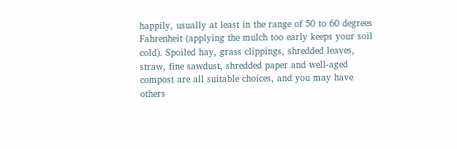happily, usually at least in the range of 50 to 60 degrees Fahrenheit (applying the mulch too early keeps your soil cold). Spoiled hay, grass clippings, shredded leaves, straw, fine sawdust, shredded paper and well-aged compost are all suitable choices, and you may have others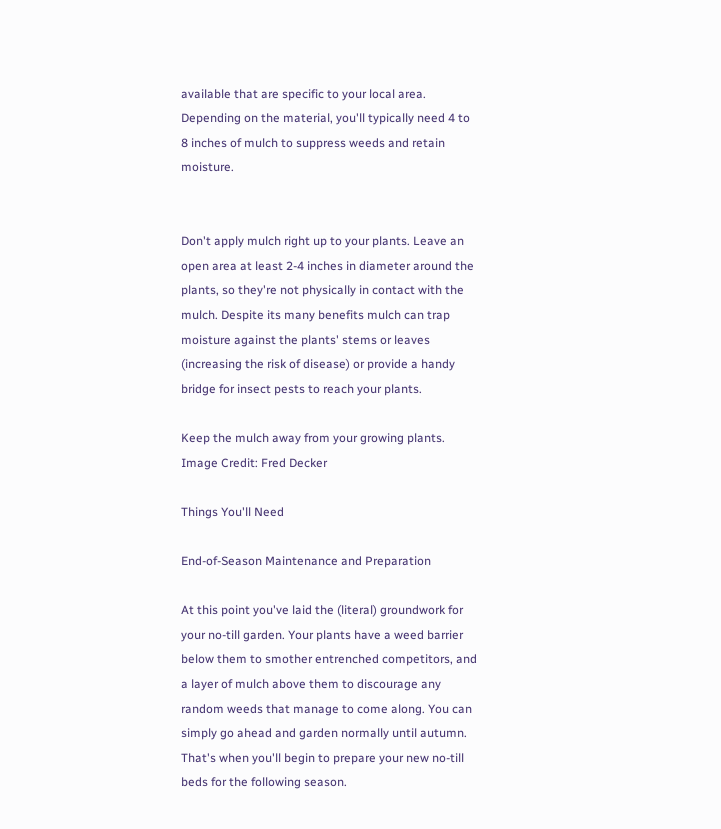available that are specific to your local area. Depending on the material, you'll typically need 4 to 8 inches of mulch to suppress weeds and retain moisture.


Don't apply mulch right up to your plants. Leave an open area at least 2-4 inches in diameter around the plants, so they're not physically in contact with the mulch. Despite its many benefits mulch can trap moisture against the plants' stems or leaves (increasing the risk of disease) or provide a handy bridge for insect pests to reach your plants.

Keep the mulch away from your growing plants.
Image Credit: Fred Decker

Things You'll Need

End-of-Season Maintenance and Preparation

At this point you've laid the (literal) groundwork for your no-till garden. Your plants have a weed barrier below them to smother entrenched competitors, and a layer of mulch above them to discourage any random weeds that manage to come along. You can simply go ahead and garden normally until autumn. That's when you'll begin to prepare your new no-till beds for the following season.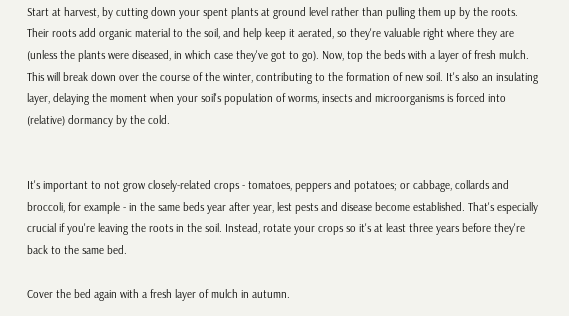Start at harvest, by cutting down your spent plants at ground level rather than pulling them up by the roots. Their roots add organic material to the soil, and help keep it aerated, so they're valuable right where they are (unless the plants were diseased, in which case they've got to go). Now, top the beds with a layer of fresh mulch. This will break down over the course of the winter, contributing to the formation of new soil. It's also an insulating layer, delaying the moment when your soil's population of worms, insects and microorganisms is forced into (relative) dormancy by the cold.


It's important to not grow closely-related crops - tomatoes, peppers and potatoes; or cabbage, collards and broccoli, for example - in the same beds year after year, lest pests and disease become established. That's especially crucial if you're leaving the roots in the soil. Instead, rotate your crops so it's at least three years before they're back to the same bed.

Cover the bed again with a fresh layer of mulch in autumn.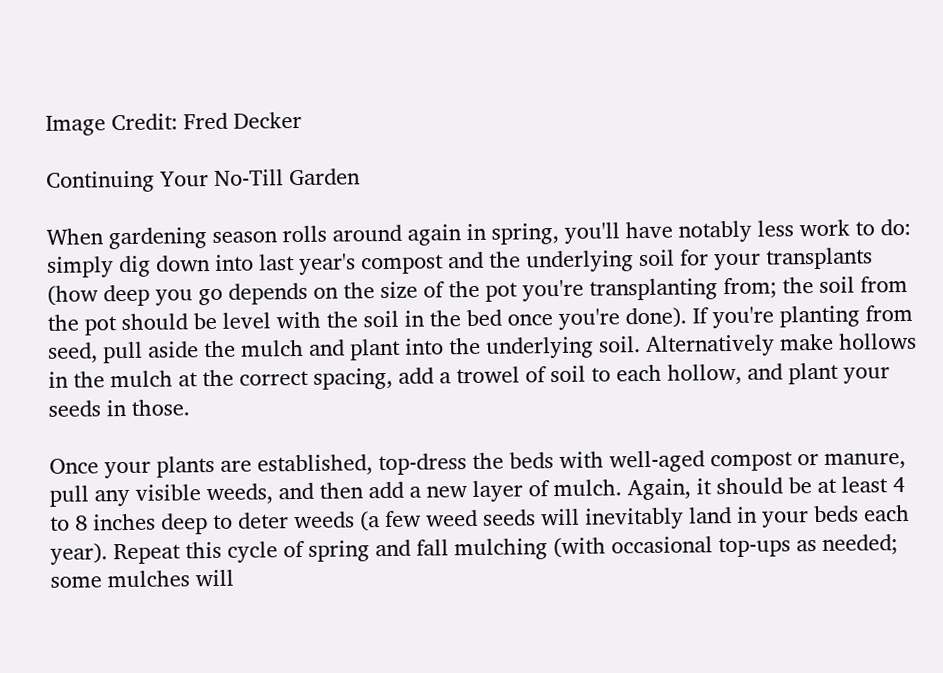Image Credit: Fred Decker

Continuing Your No-Till Garden

When gardening season rolls around again in spring, you'll have notably less work to do: simply dig down into last year's compost and the underlying soil for your transplants (how deep you go depends on the size of the pot you're transplanting from; the soil from the pot should be level with the soil in the bed once you're done). If you're planting from seed, pull aside the mulch and plant into the underlying soil. Alternatively make hollows in the mulch at the correct spacing, add a trowel of soil to each hollow, and plant your seeds in those.

Once your plants are established, top-dress the beds with well-aged compost or manure, pull any visible weeds, and then add a new layer of mulch. Again, it should be at least 4 to 8 inches deep to deter weeds (a few weed seeds will inevitably land in your beds each year). Repeat this cycle of spring and fall mulching (with occasional top-ups as needed; some mulches will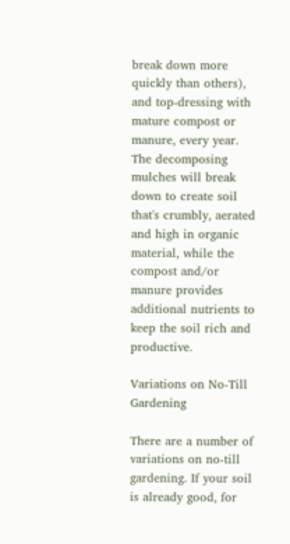break down more quickly than others), and top-dressing with mature compost or manure, every year. The decomposing mulches will break down to create soil that's crumbly, aerated and high in organic material, while the compost and/or manure provides additional nutrients to keep the soil rich and productive.

Variations on No-Till Gardening

There are a number of variations on no-till gardening. If your soil is already good, for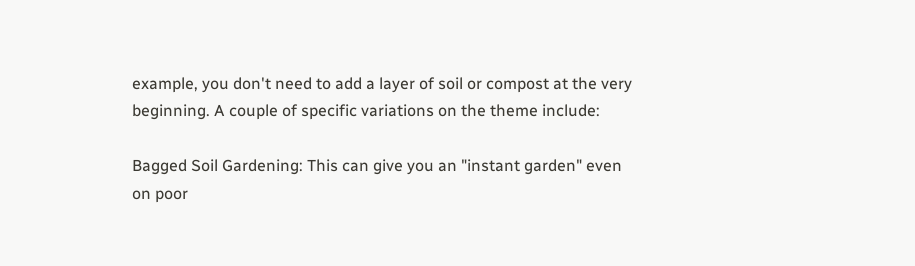example, you don't need to add a layer of soil or compost at the very beginning. A couple of specific variations on the theme include:

Bagged Soil Gardening: This can give you an "instant garden" even on poor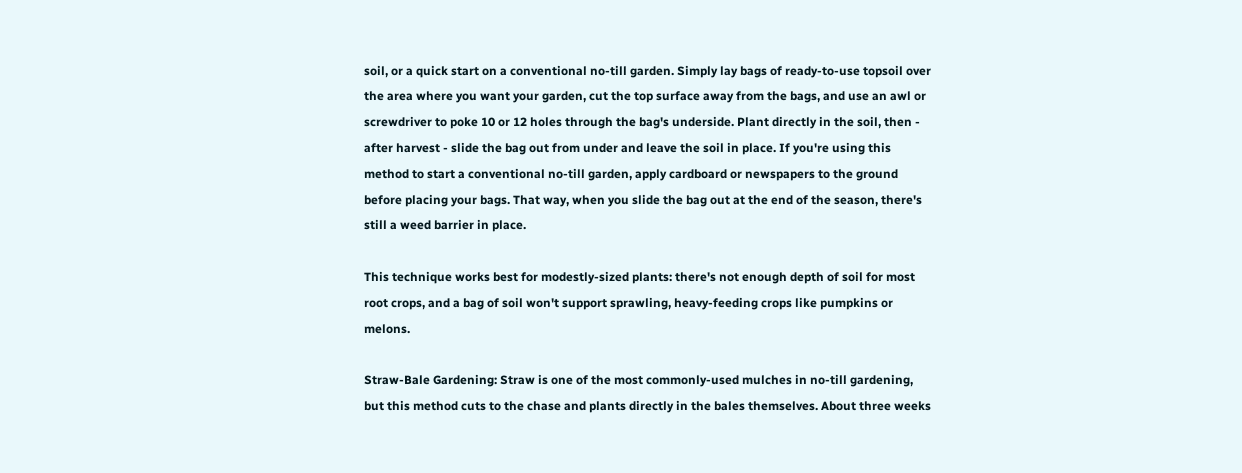soil, or a quick start on a conventional no-till garden. Simply lay bags of ready-to-use topsoil over the area where you want your garden, cut the top surface away from the bags, and use an awl or screwdriver to poke 10 or 12 holes through the bag's underside. Plant directly in the soil, then - after harvest - slide the bag out from under and leave the soil in place. If you're using this method to start a conventional no-till garden, apply cardboard or newspapers to the ground before placing your bags. That way, when you slide the bag out at the end of the season, there's still a weed barrier in place.

This technique works best for modestly-sized plants: there's not enough depth of soil for most root crops, and a bag of soil won't support sprawling, heavy-feeding crops like pumpkins or melons.

Straw-Bale Gardening: Straw is one of the most commonly-used mulches in no-till gardening, but this method cuts to the chase and plants directly in the bales themselves. About three weeks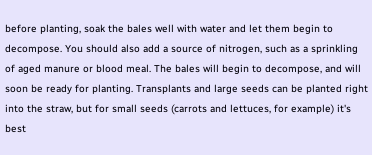before planting, soak the bales well with water and let them begin to decompose. You should also add a source of nitrogen, such as a sprinkling of aged manure or blood meal. The bales will begin to decompose, and will soon be ready for planting. Transplants and large seeds can be planted right into the straw, but for small seeds (carrots and lettuces, for example) it's best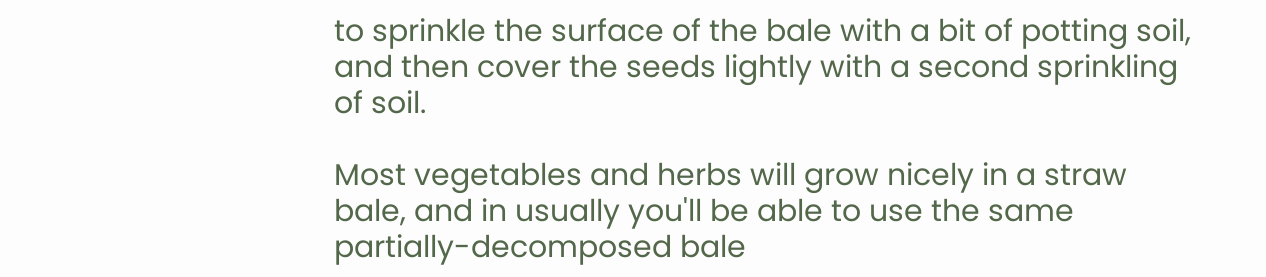to sprinkle the surface of the bale with a bit of potting soil, and then cover the seeds lightly with a second sprinkling of soil.

Most vegetables and herbs will grow nicely in a straw bale, and in usually you'll be able to use the same partially-decomposed bale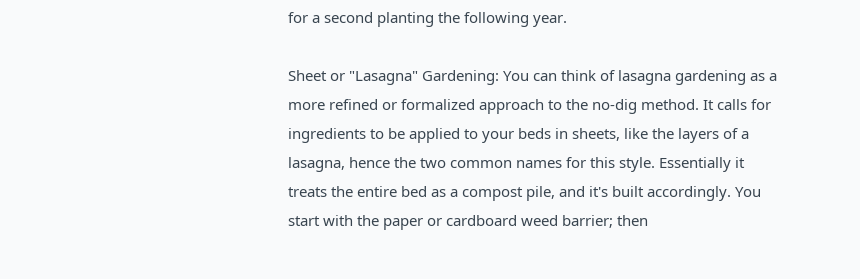for a second planting the following year.

Sheet or "Lasagna" Gardening: You can think of lasagna gardening as a more refined or formalized approach to the no-dig method. It calls for ingredients to be applied to your beds in sheets, like the layers of a lasagna, hence the two common names for this style. Essentially it treats the entire bed as a compost pile, and it's built accordingly. You start with the paper or cardboard weed barrier; then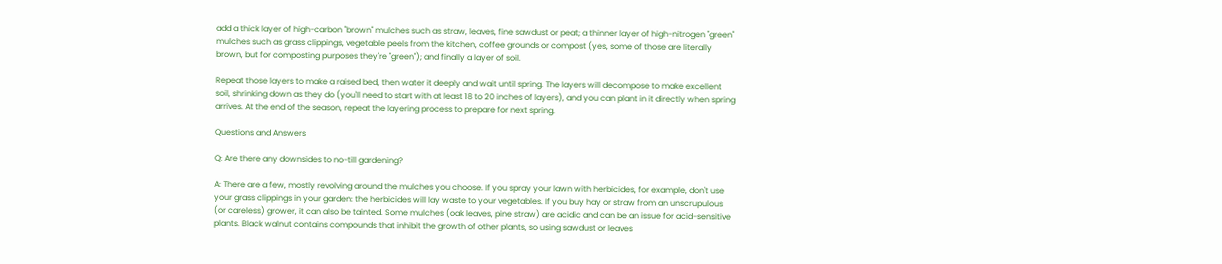add a thick layer of high-carbon "brown" mulches such as straw, leaves, fine sawdust or peat; a thinner layer of high-nitrogen "green" mulches such as grass clippings, vegetable peels from the kitchen, coffee grounds or compost (yes, some of those are literally brown, but for composting purposes they're "green"); and finally a layer of soil.

Repeat those layers to make a raised bed, then water it deeply and wait until spring. The layers will decompose to make excellent soil, shrinking down as they do (you'll need to start with at least 18 to 20 inches of layers), and you can plant in it directly when spring arrives. At the end of the season, repeat the layering process to prepare for next spring.

Questions and Answers

Q: Are there any downsides to no-till gardening?

A: There are a few, mostly revolving around the mulches you choose. If you spray your lawn with herbicides, for example, don't use your grass clippings in your garden: the herbicides will lay waste to your vegetables. If you buy hay or straw from an unscrupulous (or careless) grower, it can also be tainted. Some mulches (oak leaves, pine straw) are acidic and can be an issue for acid-sensitive plants. Black walnut contains compounds that inhibit the growth of other plants, so using sawdust or leaves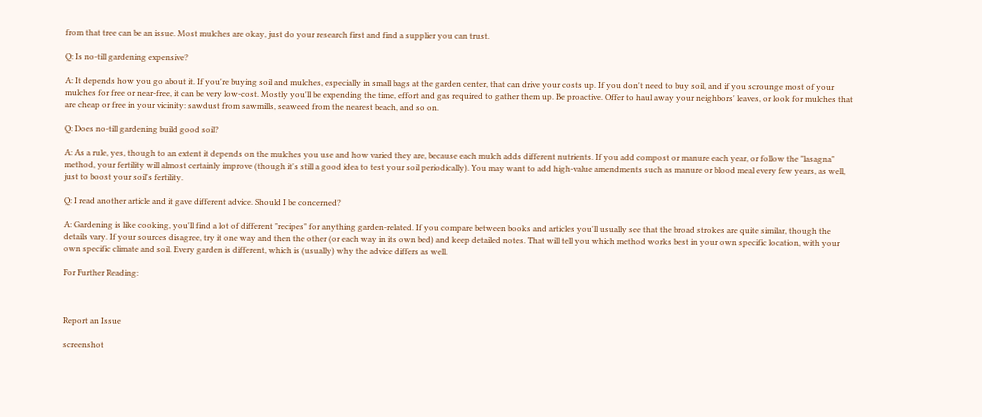from that tree can be an issue. Most mulches are okay, just do your research first and find a supplier you can trust.

Q: Is no-till gardening expensive?

A: It depends how you go about it. If you're buying soil and mulches, especially in small bags at the garden center, that can drive your costs up. If you don't need to buy soil, and if you scrounge most of your mulches for free or near-free, it can be very low-cost. Mostly you'll be expending the time, effort and gas required to gather them up. Be proactive. Offer to haul away your neighbors' leaves, or look for mulches that are cheap or free in your vicinity: sawdust from sawmills, seaweed from the nearest beach, and so on.

Q: Does no-till gardening build good soil?

A: As a rule, yes, though to an extent it depends on the mulches you use and how varied they are, because each mulch adds different nutrients. If you add compost or manure each year, or follow the "lasagna" method, your fertility will almost certainly improve (though it's still a good idea to test your soil periodically). You may want to add high-value amendments such as manure or blood meal every few years, as well, just to boost your soil's fertility.

Q: I read another article and it gave different advice. Should I be concerned?

A: Gardening is like cooking, you'll find a lot of different "recipes" for anything garden-related. If you compare between books and articles you'll usually see that the broad strokes are quite similar, though the details vary. If your sources disagree, try it one way and then the other (or each way in its own bed) and keep detailed notes. That will tell you which method works best in your own specific location, with your own specific climate and soil. Every garden is different, which is (usually) why the advice differs as well.

For Further Reading:



Report an Issue

screenshot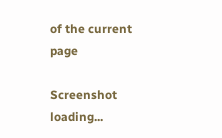of the current page

Screenshot loading...